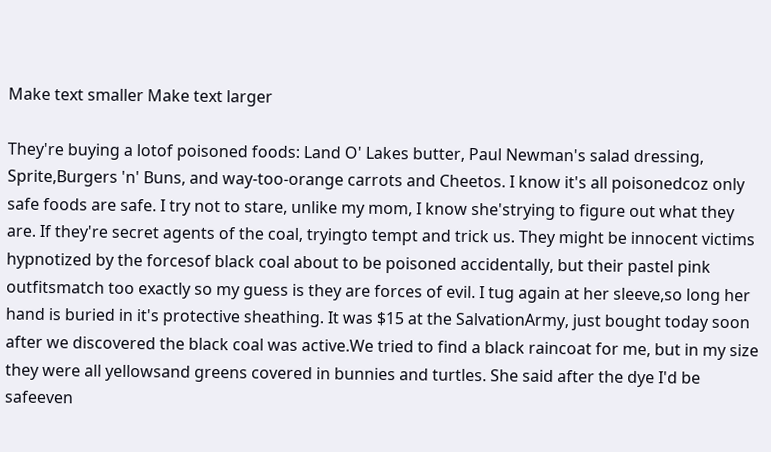Make text smaller Make text larger

They're buying a lotof poisoned foods: Land O' Lakes butter, Paul Newman's salad dressing, Sprite,Burgers 'n' Buns, and way-too-orange carrots and Cheetos. I know it's all poisonedcoz only safe foods are safe. I try not to stare, unlike my mom, I know she'strying to figure out what they are. If they're secret agents of the coal, tryingto tempt and trick us. They might be innocent victims hypnotized by the forcesof black coal about to be poisoned accidentally, but their pastel pink outfitsmatch too exactly so my guess is they are forces of evil. I tug again at her sleeve,so long her hand is buried in it's protective sheathing. It was $15 at the SalvationArmy, just bought today soon after we discovered the black coal was active.We tried to find a black raincoat for me, but in my size they were all yellowsand greens covered in bunnies and turtles. She said after the dye I'd be safeeven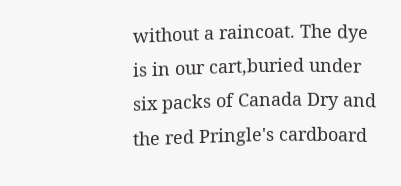without a raincoat. The dye is in our cart,buried under six packs of Canada Dry and the red Pringle's cardboard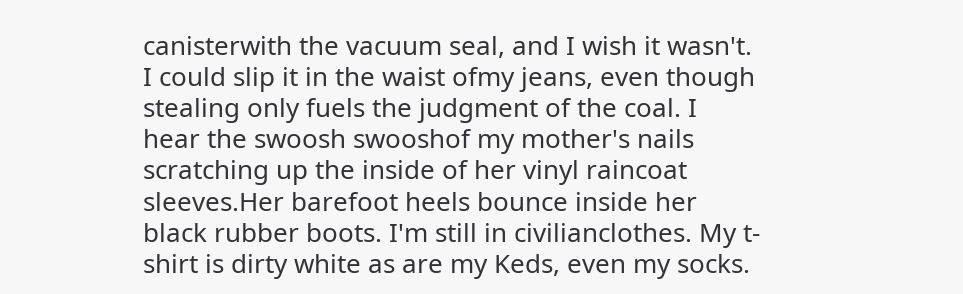canisterwith the vacuum seal, and I wish it wasn't. I could slip it in the waist ofmy jeans, even though stealing only fuels the judgment of the coal. I hear the swoosh swooshof my mother's nails scratching up the inside of her vinyl raincoat sleeves.Her barefoot heels bounce inside her black rubber boots. I'm still in civilianclothes. My t-shirt is dirty white as are my Keds, even my socks.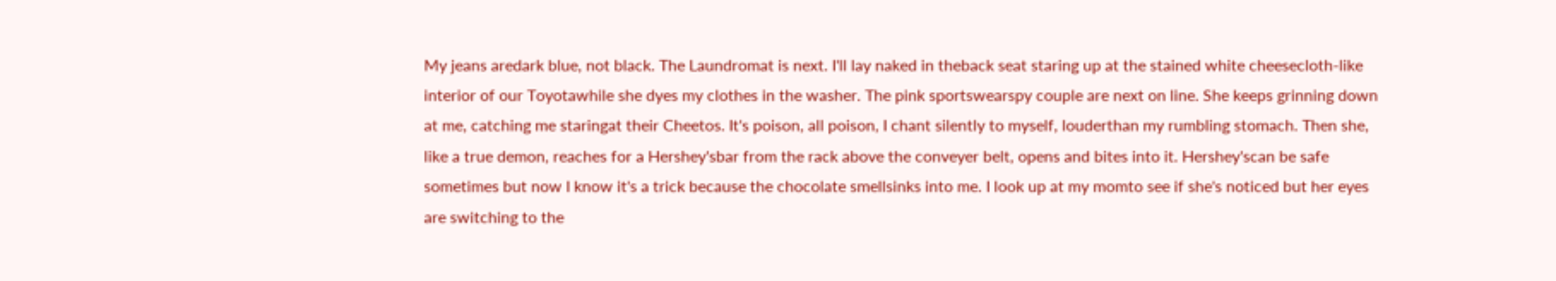My jeans aredark blue, not black. The Laundromat is next. I'll lay naked in theback seat staring up at the stained white cheesecloth-like interior of our Toyotawhile she dyes my clothes in the washer. The pink sportswearspy couple are next on line. She keeps grinning down at me, catching me staringat their Cheetos. It's poison, all poison, I chant silently to myself, louderthan my rumbling stomach. Then she, like a true demon, reaches for a Hershey'sbar from the rack above the conveyer belt, opens and bites into it. Hershey'scan be safe sometimes but now I know it's a trick because the chocolate smellsinks into me. I look up at my momto see if she's noticed but her eyes are switching to the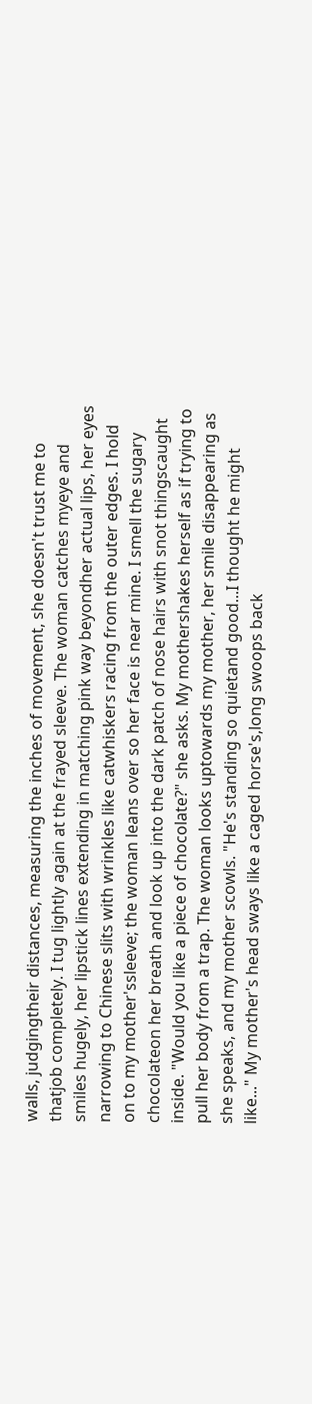walls, judgingtheir distances, measuring the inches of movement, she doesn't trust me to thatjob completely. I tug lightly again at the frayed sleeve. The woman catches myeye and smiles hugely, her lipstick lines extending in matching pink way beyondher actual lips, her eyes narrowing to Chinese slits with wrinkles like catwhiskers racing from the outer edges. I hold on to my mother'ssleeve; the woman leans over so her face is near mine. I smell the sugary chocolateon her breath and look up into the dark patch of nose hairs with snot thingscaught inside. "Would you like a piece of chocolate?" she asks. My mothershakes herself as if trying to pull her body from a trap. The woman looks uptowards my mother, her smile disappearing as she speaks, and my mother scowls. "He's standing so quietand good...I thought he might like..." My mother's head sways like a caged horse's,long swoops back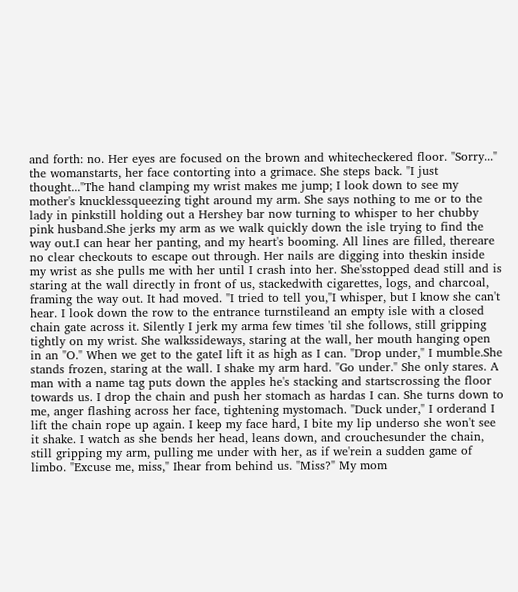and forth: no. Her eyes are focused on the brown and whitecheckered floor. "Sorry..." the womanstarts, her face contorting into a grimace. She steps back. "I just thought..."The hand clamping my wrist makes me jump; I look down to see my mother's knucklessqueezing tight around my arm. She says nothing to me or to the lady in pinkstill holding out a Hershey bar now turning to whisper to her chubby pink husband.She jerks my arm as we walk quickly down the isle trying to find the way out.I can hear her panting, and my heart's booming. All lines are filled, thereare no clear checkouts to escape out through. Her nails are digging into theskin inside my wrist as she pulls me with her until I crash into her. She'sstopped dead still and is staring at the wall directly in front of us, stackedwith cigarettes, logs, and charcoal, framing the way out. It had moved. "I tried to tell you,"I whisper, but I know she can't hear. I look down the row to the entrance turnstileand an empty isle with a closed chain gate across it. Silently I jerk my arma few times 'til she follows, still gripping tightly on my wrist. She walkssideways, staring at the wall, her mouth hanging open in an "O." When we get to the gateI lift it as high as I can. "Drop under," I mumble.She stands frozen, staring at the wall. I shake my arm hard. "Go under." She only stares. A man with a name tag puts down the apples he's stacking and startscrossing the floor towards us. I drop the chain and push her stomach as hardas I can. She turns down to me, anger flashing across her face, tightening mystomach. "Duck under," I orderand I lift the chain rope up again. I keep my face hard, I bite my lip underso she won't see it shake. I watch as she bends her head, leans down, and crouchesunder the chain, still gripping my arm, pulling me under with her, as if we'rein a sudden game of limbo. "Excuse me, miss," Ihear from behind us. "Miss?" My mom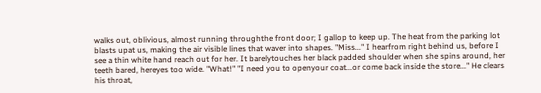walks out, oblivious, almost running throughthe front door; I gallop to keep up. The heat from the parking lot blasts upat us, making the air visible lines that waver into shapes. "Miss..." I hearfrom right behind us, before I see a thin white hand reach out for her. It barelytouches her black padded shoulder when she spins around, her teeth bared, hereyes too wide. "What!" "I need you to openyour coat...or come back inside the store..." He clears his throat,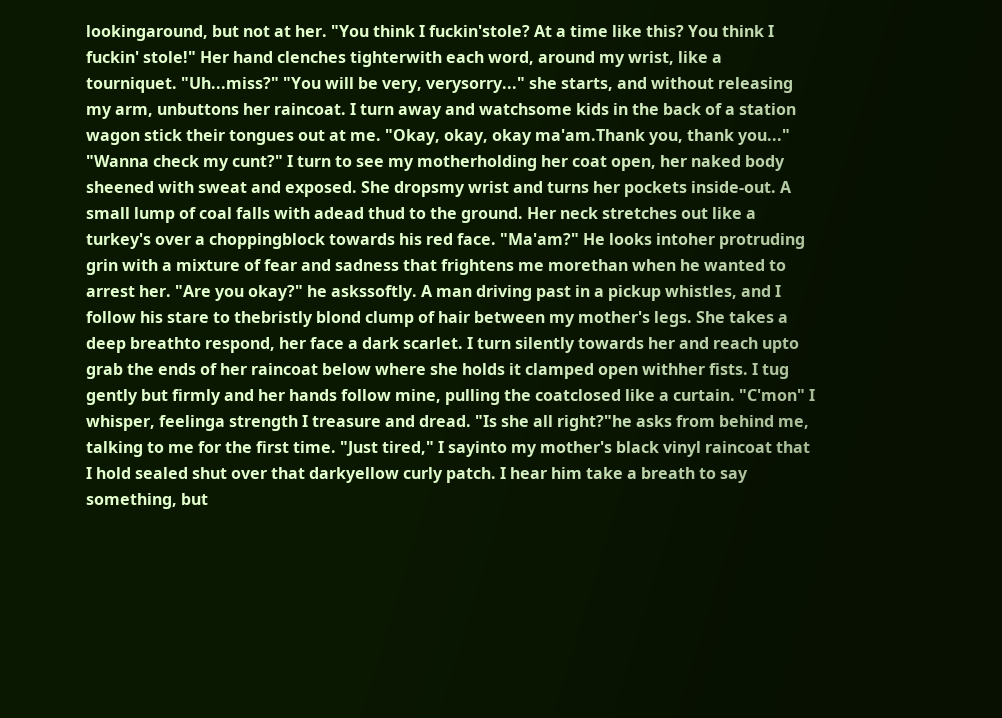lookingaround, but not at her. "You think I fuckin'stole? At a time like this? You think I fuckin' stole!" Her hand clenches tighterwith each word, around my wrist, like a tourniquet. "Uh...miss?" "You will be very, verysorry..." she starts, and without releasing my arm, unbuttons her raincoat. I turn away and watchsome kids in the back of a station wagon stick their tongues out at me. "Okay, okay, okay ma'am.Thank you, thank you..." "Wanna check my cunt?" I turn to see my motherholding her coat open, her naked body sheened with sweat and exposed. She dropsmy wrist and turns her pockets inside-out. A small lump of coal falls with adead thud to the ground. Her neck stretches out like a turkey's over a choppingblock towards his red face. "Ma'am?" He looks intoher protruding grin with a mixture of fear and sadness that frightens me morethan when he wanted to arrest her. "Are you okay?" he askssoftly. A man driving past in a pickup whistles, and I follow his stare to thebristly blond clump of hair between my mother's legs. She takes a deep breathto respond, her face a dark scarlet. I turn silently towards her and reach upto grab the ends of her raincoat below where she holds it clamped open withher fists. I tug gently but firmly and her hands follow mine, pulling the coatclosed like a curtain. "C'mon" I whisper, feelinga strength I treasure and dread. "Is she all right?"he asks from behind me, talking to me for the first time. "Just tired," I sayinto my mother's black vinyl raincoat that I hold sealed shut over that darkyellow curly patch. I hear him take a breath to say something, but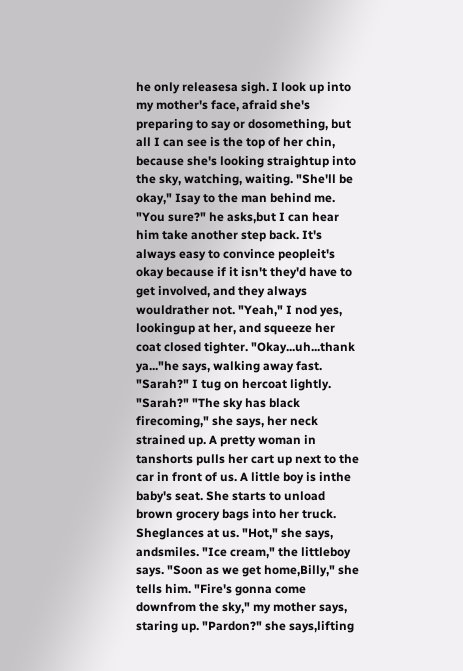he only releasesa sigh. I look up into my mother's face, afraid she's preparing to say or dosomething, but all I can see is the top of her chin, because she's looking straightup into the sky, watching, waiting. "She'll be okay," Isay to the man behind me. "You sure?" he asks,but I can hear him take another step back. It's always easy to convince peopleit's okay because if it isn't they'd have to get involved, and they always wouldrather not. "Yeah," I nod yes, lookingup at her, and squeeze her coat closed tighter. "Okay...uh...thank ya..."he says, walking away fast. "Sarah?" I tug on hercoat lightly. "Sarah?" "The sky has black firecoming," she says, her neck strained up. A pretty woman in tanshorts pulls her cart up next to the car in front of us. A little boy is inthe baby's seat. She starts to unload brown grocery bags into her truck. Sheglances at us. "Hot," she says, andsmiles. "Ice cream," the littleboy says. "Soon as we get home,Billy," she tells him. "Fire's gonna come downfrom the sky," my mother says, staring up. "Pardon?" she says,lifting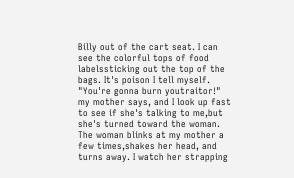Billy out of the cart seat. I can see the colorful tops of food labelssticking out the top of the bags. It's poison I tell myself. "You're gonna burn youtraitor!" my mother says, and I look up fast to see if she's talking to me,but she's turned toward the woman. The woman blinks at my mother a few times,shakes her head, and turns away. I watch her strapping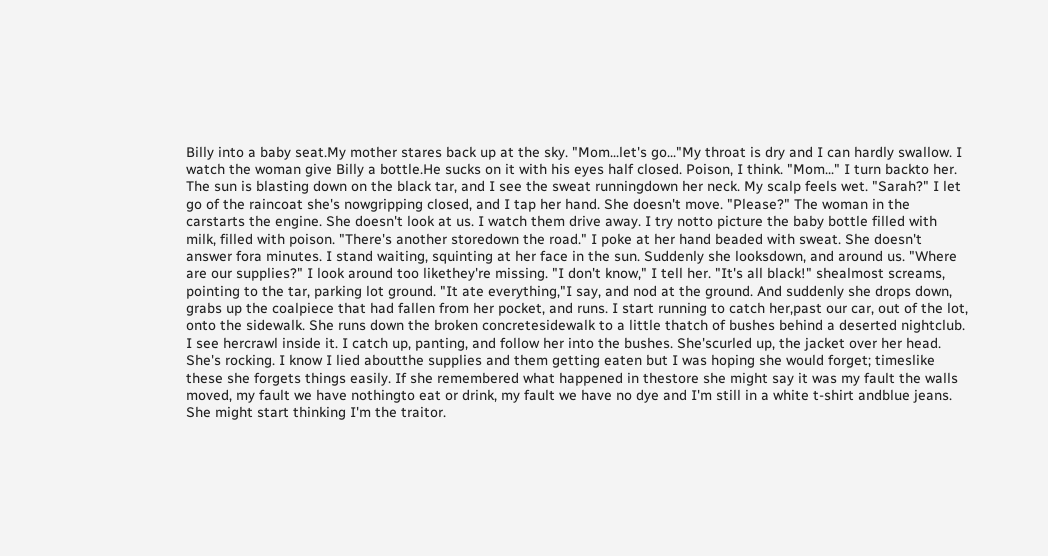Billy into a baby seat.My mother stares back up at the sky. "Mom...let's go..."My throat is dry and I can hardly swallow. I watch the woman give Billy a bottle.He sucks on it with his eyes half closed. Poison, I think. "Mom..." I turn backto her. The sun is blasting down on the black tar, and I see the sweat runningdown her neck. My scalp feels wet. "Sarah?" I let go of the raincoat she's nowgripping closed, and I tap her hand. She doesn't move. "Please?" The woman in the carstarts the engine. She doesn't look at us. I watch them drive away. I try notto picture the baby bottle filled with milk, filled with poison. "There's another storedown the road." I poke at her hand beaded with sweat. She doesn't answer fora minutes. I stand waiting, squinting at her face in the sun. Suddenly she looksdown, and around us. "Where are our supplies?" I look around too likethey're missing. "I don't know," I tell her. "It's all black!" shealmost screams, pointing to the tar, parking lot ground. "It ate everything,"I say, and nod at the ground. And suddenly she drops down, grabs up the coalpiece that had fallen from her pocket, and runs. I start running to catch her,past our car, out of the lot, onto the sidewalk. She runs down the broken concretesidewalk to a little thatch of bushes behind a deserted nightclub. I see hercrawl inside it. I catch up, panting, and follow her into the bushes. She'scurled up, the jacket over her head. She's rocking. I know I lied aboutthe supplies and them getting eaten but I was hoping she would forget; timeslike these she forgets things easily. If she remembered what happened in thestore she might say it was my fault the walls moved, my fault we have nothingto eat or drink, my fault we have no dye and I'm still in a white t-shirt andblue jeans. She might start thinking I'm the traitor.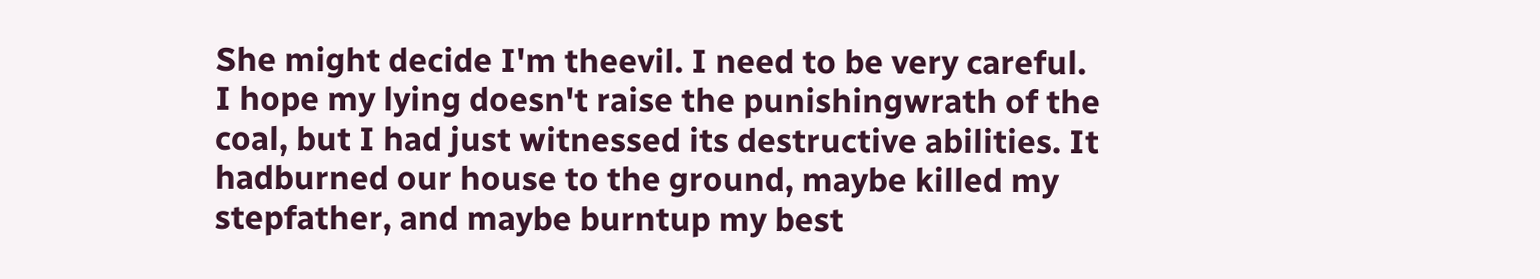She might decide I'm theevil. I need to be very careful. I hope my lying doesn't raise the punishingwrath of the coal, but I had just witnessed its destructive abilities. It hadburned our house to the ground, maybe killed my stepfather, and maybe burntup my best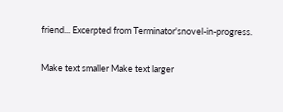friend... Excerpted from Terminator'snovel-in-progress.

Make text smaller Make text larger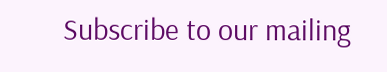Subscribe to our mailing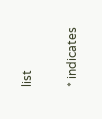list

* indicates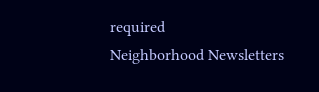required
Neighborhood Newsletters